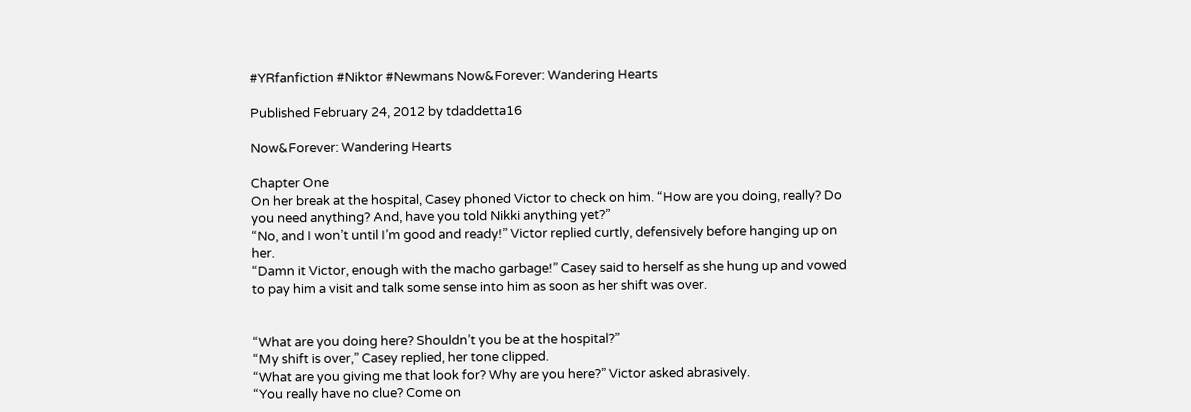#YRfanfiction #Niktor #Newmans Now&Forever: Wandering Hearts

Published February 24, 2012 by tdaddetta16

Now&Forever: Wandering Hearts

Chapter One
On her break at the hospital, Casey phoned Victor to check on him. “How are you doing, really? Do you need anything? And, have you told Nikki anything yet?”
“No, and I won’t until I’m good and ready!” Victor replied curtly, defensively before hanging up on her.
“Damn it Victor, enough with the macho garbage!” Casey said to herself as she hung up and vowed to pay him a visit and talk some sense into him as soon as her shift was over.


“What are you doing here? Shouldn’t you be at the hospital?”
“My shift is over,” Casey replied, her tone clipped.
“What are you giving me that look for? Why are you here?” Victor asked abrasively.
“You really have no clue? Come on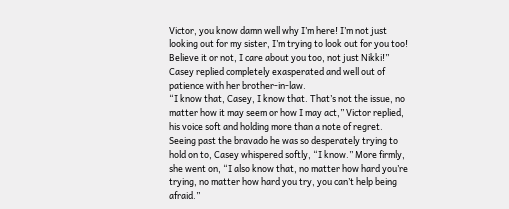Victor, you know damn well why I’m here! I’m not just looking out for my sister, I’m trying to look out for you too! Believe it or not, I care about you too, not just Nikki!” Casey replied completely exasperated and well out of patience with her brother-in-law.
“I know that, Casey, I know that. That’s not the issue, no matter how it may seem or how I may act,” Victor replied, his voice soft and holding more than a note of regret.
Seeing past the bravado he was so desperately trying to hold on to, Casey whispered softly, “I know.” More firmly, she went on, “I also know that, no matter how hard you’re trying, no matter how hard you try, you can’t help being afraid.”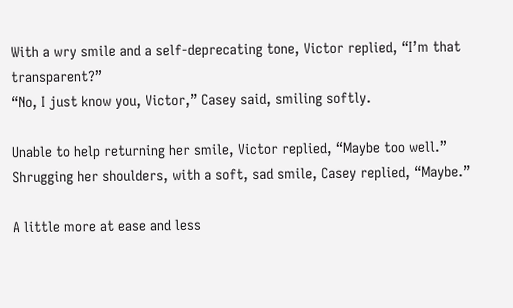With a wry smile and a self-deprecating tone, Victor replied, “I’m that transparent?”
“No, I just know you, Victor,” Casey said, smiling softly.

Unable to help returning her smile, Victor replied, “Maybe too well.”
Shrugging her shoulders, with a soft, sad smile, Casey replied, “Maybe.”

A little more at ease and less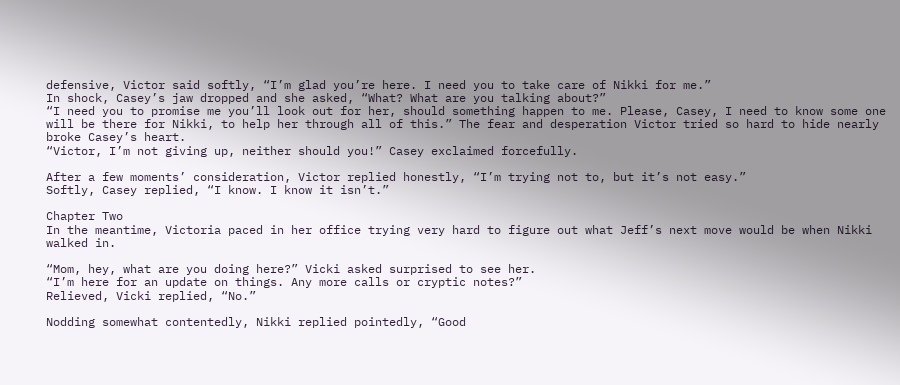defensive, Victor said softly, “I’m glad you’re here. I need you to take care of Nikki for me.”
In shock, Casey’s jaw dropped and she asked, “What? What are you talking about?”
“I need you to promise me you’ll look out for her, should something happen to me. Please, Casey, I need to know some one will be there for Nikki, to help her through all of this.” The fear and desperation Victor tried so hard to hide nearly broke Casey’s heart.
“Victor, I’m not giving up, neither should you!” Casey exclaimed forcefully.

After a few moments’ consideration, Victor replied honestly, “I’m trying not to, but it’s not easy.”
Softly, Casey replied, “I know. I know it isn’t.”

Chapter Two
In the meantime, Victoria paced in her office trying very hard to figure out what Jeff’s next move would be when Nikki walked in.

“Mom, hey, what are you doing here?” Vicki asked surprised to see her.
“I’m here for an update on things. Any more calls or cryptic notes?”
Relieved, Vicki replied, “No.”

Nodding somewhat contentedly, Nikki replied pointedly, “Good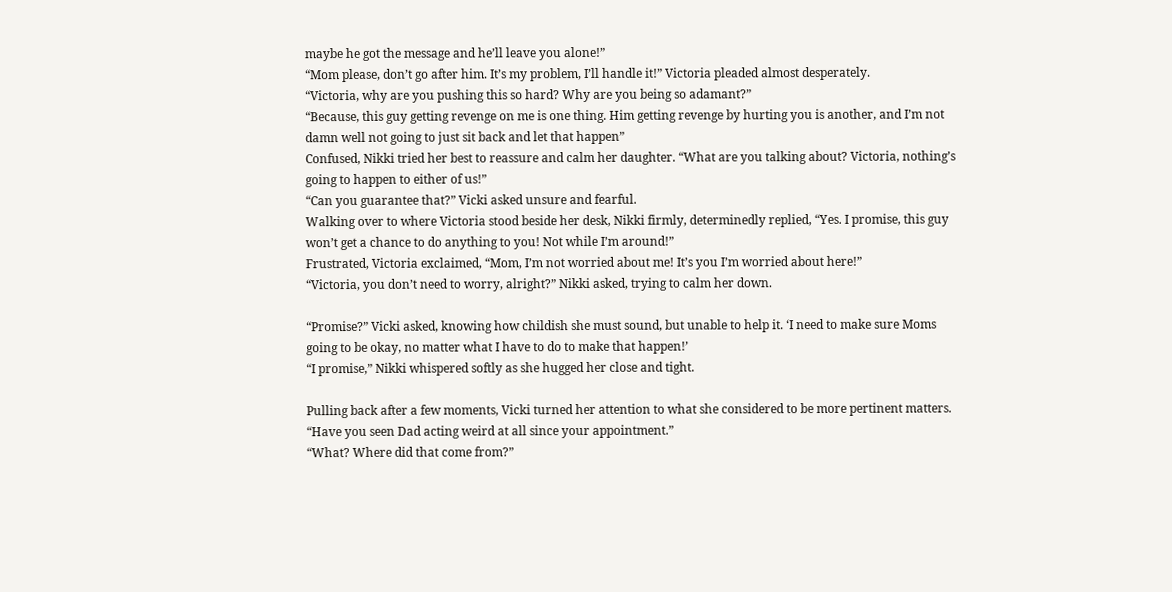maybe he got the message and he’ll leave you alone!”
“Mom please, don’t go after him. It’s my problem, I’ll handle it!” Victoria pleaded almost desperately.
“Victoria, why are you pushing this so hard? Why are you being so adamant?”
“Because, this guy getting revenge on me is one thing. Him getting revenge by hurting you is another, and I’m not damn well not going to just sit back and let that happen”
Confused, Nikki tried her best to reassure and calm her daughter. “What are you talking about? Victoria, nothing’s going to happen to either of us!”
“Can you guarantee that?” Vicki asked unsure and fearful.
Walking over to where Victoria stood beside her desk, Nikki firmly, determinedly replied, “Yes. I promise, this guy won’t get a chance to do anything to you! Not while I’m around!”
Frustrated, Victoria exclaimed, “Mom, I’m not worried about me! It’s you I’m worried about here!”
“Victoria, you don’t need to worry, alright?” Nikki asked, trying to calm her down.

“Promise?” Vicki asked, knowing how childish she must sound, but unable to help it. ‘I need to make sure Moms going to be okay, no matter what I have to do to make that happen!’
“I promise,” Nikki whispered softly as she hugged her close and tight.

Pulling back after a few moments, Vicki turned her attention to what she considered to be more pertinent matters. “Have you seen Dad acting weird at all since your appointment.”
“What? Where did that come from?”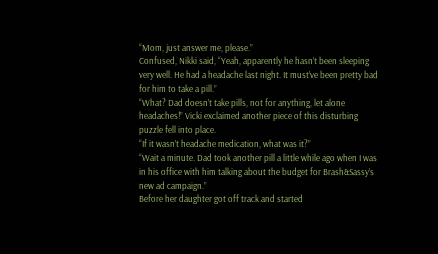“Mom, just answer me, please.”
Confused, Nikki said, “Yeah, apparently he hasn’t been sleeping very well. He had a headache last night. It must’ve been pretty bad for him to take a pill.”
“What? Dad doesn’t take pills, not for anything, let alone headaches!” Vicki exclaimed another piece of this disturbing puzzle fell into place.
“If it wasn’t headache medication, what was it?”
“Wait a minute. Dad took another pill a little while ago when I was in his office with him talking about the budget for Brash&Sassy’s new ad campaign.”
Before her daughter got off track and started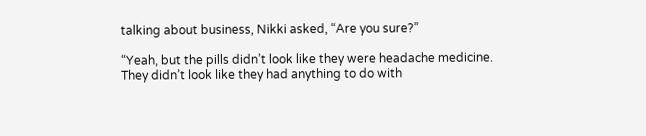talking about business, Nikki asked, “Are you sure?”

“Yeah, but the pills didn’t look like they were headache medicine. They didn’t look like they had anything to do with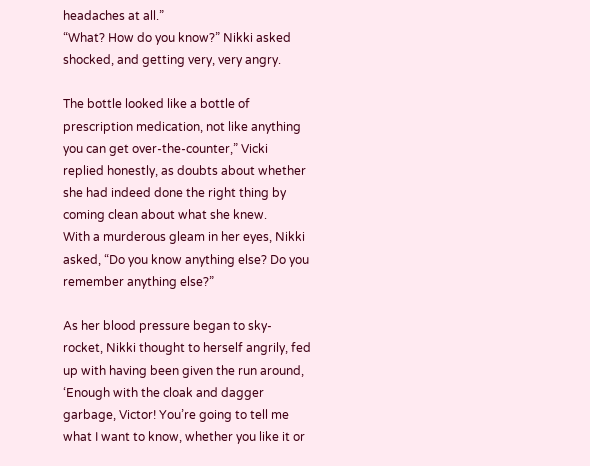headaches at all.”
“What? How do you know?” Nikki asked shocked, and getting very, very angry.

The bottle looked like a bottle of prescription medication, not like anything you can get over-the-counter,” Vicki replied honestly, as doubts about whether she had indeed done the right thing by coming clean about what she knew.
With a murderous gleam in her eyes, Nikki asked, “Do you know anything else? Do you remember anything else?”

As her blood pressure began to sky-rocket, Nikki thought to herself angrily, fed up with having been given the run around, ‘Enough with the cloak and dagger garbage, Victor! You’re going to tell me what I want to know, whether you like it or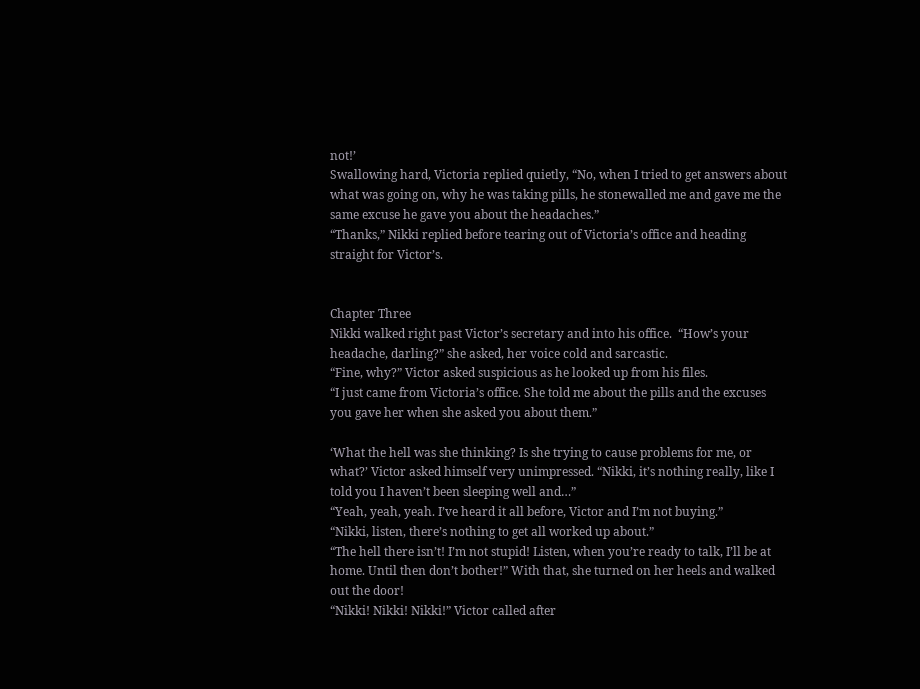not!’
Swallowing hard, Victoria replied quietly, “No, when I tried to get answers about what was going on, why he was taking pills, he stonewalled me and gave me the same excuse he gave you about the headaches.”
“Thanks,” Nikki replied before tearing out of Victoria’s office and heading straight for Victor’s.


Chapter Three
Nikki walked right past Victor’s secretary and into his office.  “How’s your headache, darling?” she asked, her voice cold and sarcastic.
“Fine, why?” Victor asked suspicious as he looked up from his files.
“I just came from Victoria’s office. She told me about the pills and the excuses you gave her when she asked you about them.”

‘What the hell was she thinking? Is she trying to cause problems for me, or what?’ Victor asked himself very unimpressed. “Nikki, it’s nothing really, like I told you I haven’t been sleeping well and…”
“Yeah, yeah, yeah. I’ve heard it all before, Victor and I’m not buying.”
“Nikki, listen, there’s nothing to get all worked up about.”
“The hell there isn’t! I’m not stupid! Listen, when you’re ready to talk, I’ll be at home. Until then don’t bother!” With that, she turned on her heels and walked out the door!
“Nikki! Nikki! Nikki!” Victor called after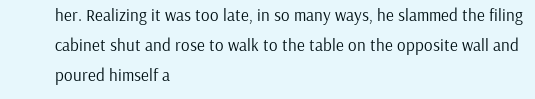her. Realizing it was too late, in so many ways, he slammed the filing cabinet shut and rose to walk to the table on the opposite wall and  poured himself a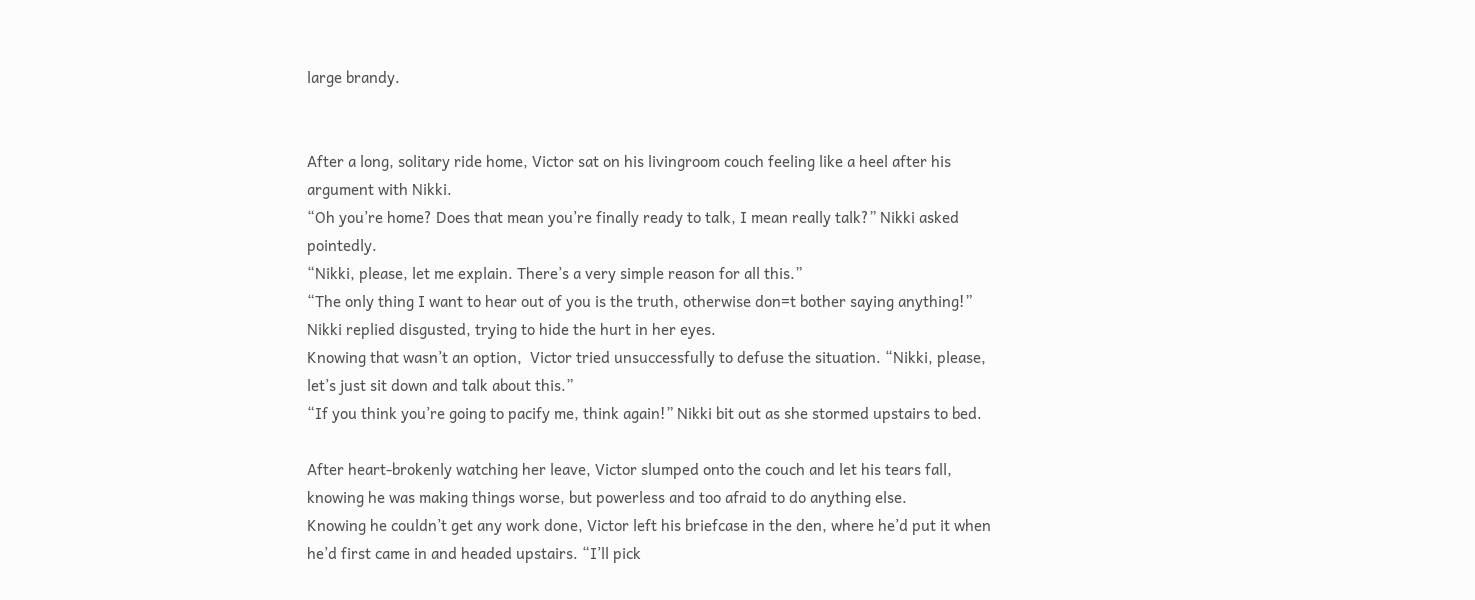large brandy.


After a long, solitary ride home, Victor sat on his livingroom couch feeling like a heel after his argument with Nikki.
“Oh you’re home? Does that mean you’re finally ready to talk, I mean really talk?” Nikki asked pointedly.
“Nikki, please, let me explain. There’s a very simple reason for all this.”
“The only thing I want to hear out of you is the truth, otherwise don=t bother saying anything!” Nikki replied disgusted, trying to hide the hurt in her eyes.
Knowing that wasn’t an option,  Victor tried unsuccessfully to defuse the situation. “Nikki, please, let’s just sit down and talk about this.”
“If you think you’re going to pacify me, think again!” Nikki bit out as she stormed upstairs to bed.

After heart-brokenly watching her leave, Victor slumped onto the couch and let his tears fall, knowing he was making things worse, but powerless and too afraid to do anything else.
Knowing he couldn’t get any work done, Victor left his briefcase in the den, where he’d put it when he’d first came in and headed upstairs. “I’ll pick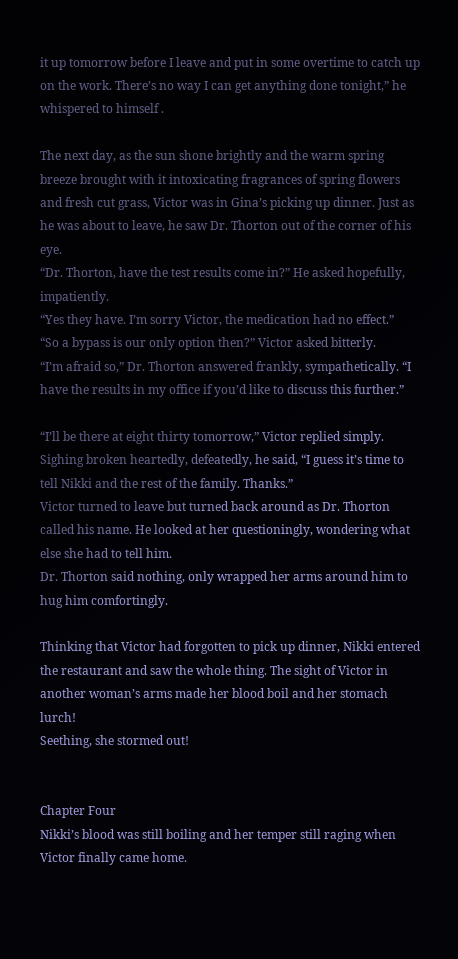it up tomorrow before I leave and put in some overtime to catch up on the work. There’s no way I can get anything done tonight,” he whispered to himself .

The next day, as the sun shone brightly and the warm spring breeze brought with it intoxicating fragrances of spring flowers and fresh cut grass, Victor was in Gina’s picking up dinner. Just as he was about to leave, he saw Dr. Thorton out of the corner of his eye.
“Dr. Thorton, have the test results come in?” He asked hopefully, impatiently.
“Yes they have. I’m sorry Victor, the medication had no effect.”
“So a bypass is our only option then?” Victor asked bitterly.
“I’m afraid so,” Dr. Thorton answered frankly, sympathetically. “I have the results in my office if you’d like to discuss this further.”

“I’ll be there at eight thirty tomorrow,” Victor replied simply. Sighing broken heartedly, defeatedly, he said, “I guess it’s time to tell Nikki and the rest of the family. Thanks.”
Victor turned to leave but turned back around as Dr. Thorton called his name. He looked at her questioningly, wondering what else she had to tell him.
Dr. Thorton said nothing, only wrapped her arms around him to hug him comfortingly.

Thinking that Victor had forgotten to pick up dinner, Nikki entered the restaurant and saw the whole thing. The sight of Victor in another woman’s arms made her blood boil and her stomach lurch!
Seething, she stormed out!


Chapter Four
Nikki’s blood was still boiling and her temper still raging when Victor finally came home.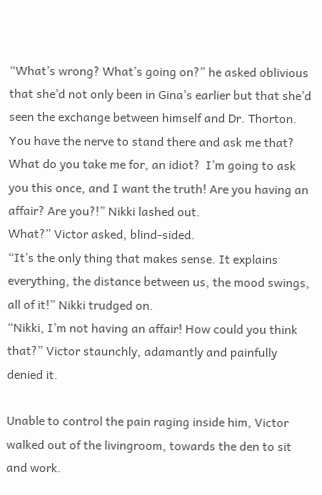“What’s wrong? What’s going on?” he asked oblivious that she’d not only been in Gina’s earlier but that she’d seen the exchange between himself and Dr. Thorton.
You have the nerve to stand there and ask me that? What do you take me for, an idiot?  I’m going to ask you this once, and I want the truth! Are you having an affair? Are you?!” Nikki lashed out.
What?” Victor asked, blind-sided.
“It’s the only thing that makes sense. It explains everything, the distance between us, the mood swings, all of it!” Nikki trudged on.
“Nikki, I’m not having an affair! How could you think that?” Victor staunchly, adamantly and painfully denied it.

Unable to control the pain raging inside him, Victor walked out of the livingroom, towards the den to sit and work.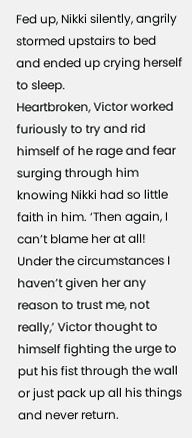Fed up, Nikki silently, angrily stormed upstairs to bed and ended up crying herself to sleep.
Heartbroken, Victor worked furiously to try and rid himself of he rage and fear surging through him knowing Nikki had so little faith in him. ‘Then again, I can’t blame her at all! Under the circumstances I haven’t given her any reason to trust me, not really,’ Victor thought to himself fighting the urge to put his fist through the wall or just pack up all his things and never return.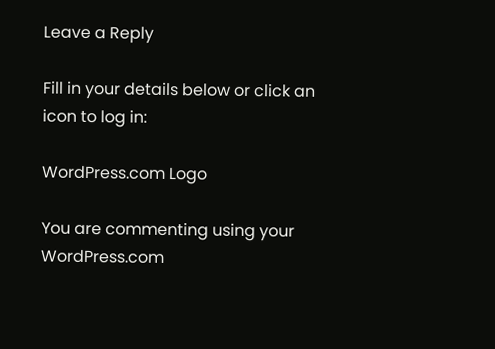Leave a Reply

Fill in your details below or click an icon to log in:

WordPress.com Logo

You are commenting using your WordPress.com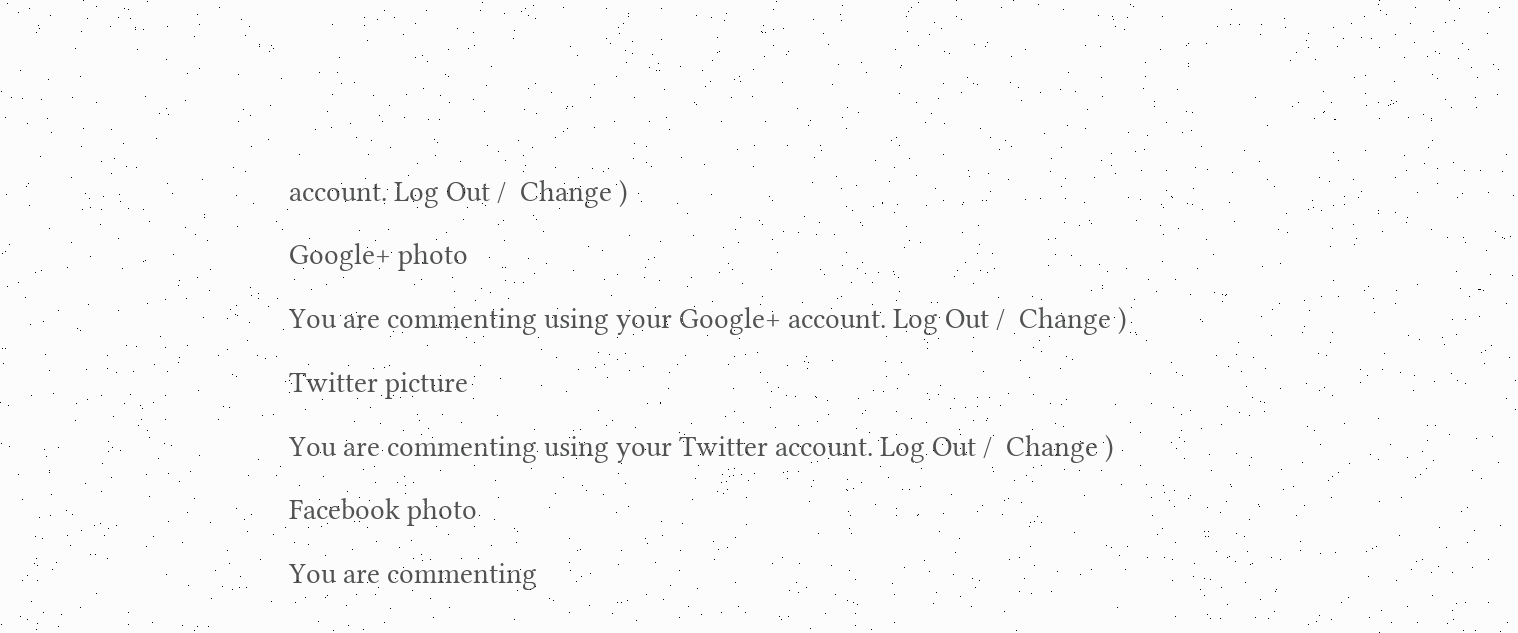account. Log Out /  Change )

Google+ photo

You are commenting using your Google+ account. Log Out /  Change )

Twitter picture

You are commenting using your Twitter account. Log Out /  Change )

Facebook photo

You are commenting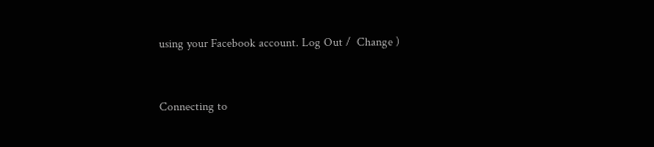using your Facebook account. Log Out /  Change )


Connecting to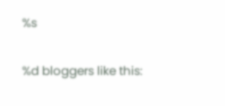%s

%d bloggers like this: